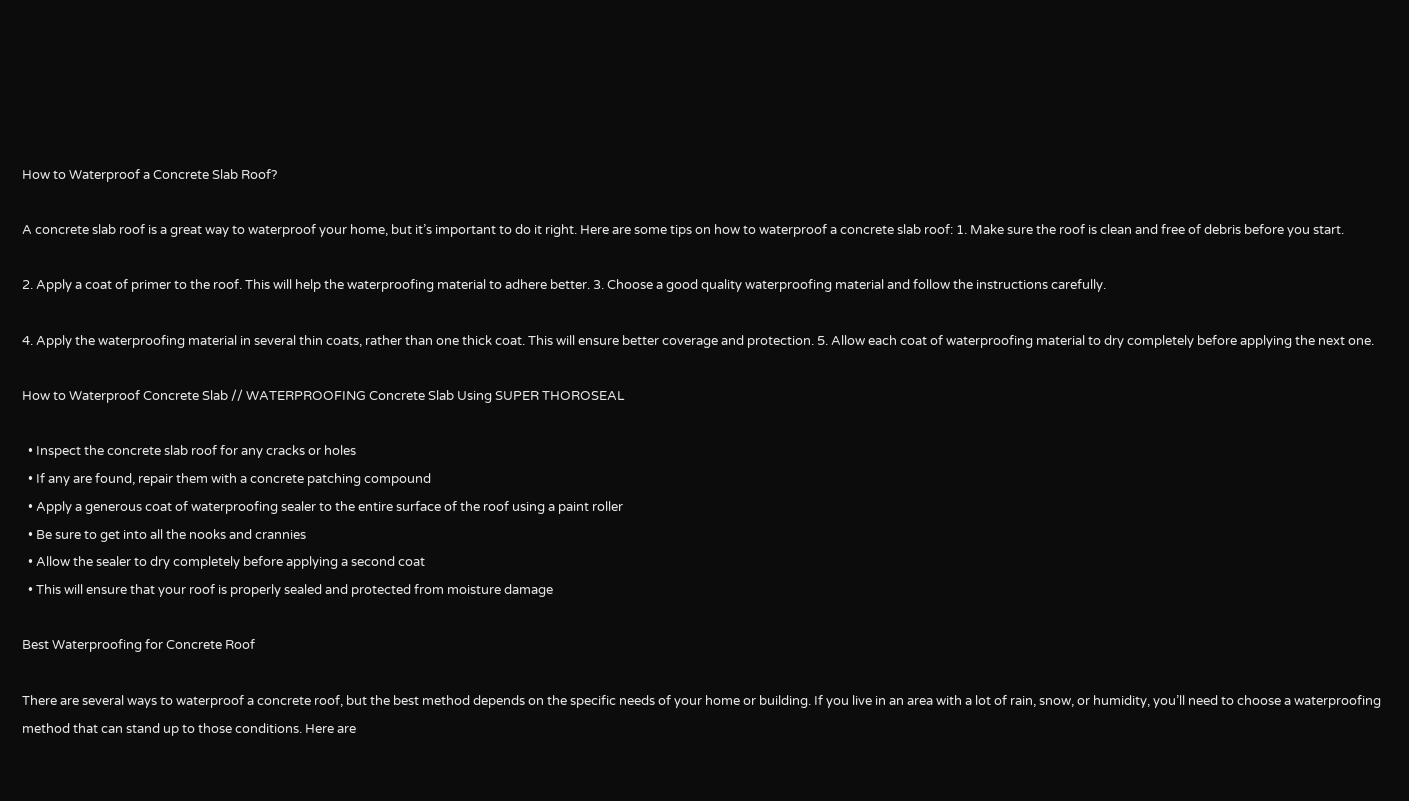How to Waterproof a Concrete Slab Roof?

A concrete slab roof is a great way to waterproof your home, but it’s important to do it right. Here are some tips on how to waterproof a concrete slab roof: 1. Make sure the roof is clean and free of debris before you start.

2. Apply a coat of primer to the roof. This will help the waterproofing material to adhere better. 3. Choose a good quality waterproofing material and follow the instructions carefully.

4. Apply the waterproofing material in several thin coats, rather than one thick coat. This will ensure better coverage and protection. 5. Allow each coat of waterproofing material to dry completely before applying the next one.

How to Waterproof Concrete Slab // WATERPROOFING Concrete Slab Using SUPER THOROSEAL

  • Inspect the concrete slab roof for any cracks or holes
  • If any are found, repair them with a concrete patching compound
  • Apply a generous coat of waterproofing sealer to the entire surface of the roof using a paint roller
  • Be sure to get into all the nooks and crannies
  • Allow the sealer to dry completely before applying a second coat
  • This will ensure that your roof is properly sealed and protected from moisture damage

Best Waterproofing for Concrete Roof

There are several ways to waterproof a concrete roof, but the best method depends on the specific needs of your home or building. If you live in an area with a lot of rain, snow, or humidity, you’ll need to choose a waterproofing method that can stand up to those conditions. Here are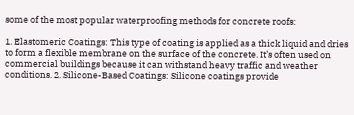some of the most popular waterproofing methods for concrete roofs:

1. Elastomeric Coatings: This type of coating is applied as a thick liquid and dries to form a flexible membrane on the surface of the concrete. It’s often used on commercial buildings because it can withstand heavy traffic and weather conditions. 2. Silicone-Based Coatings: Silicone coatings provide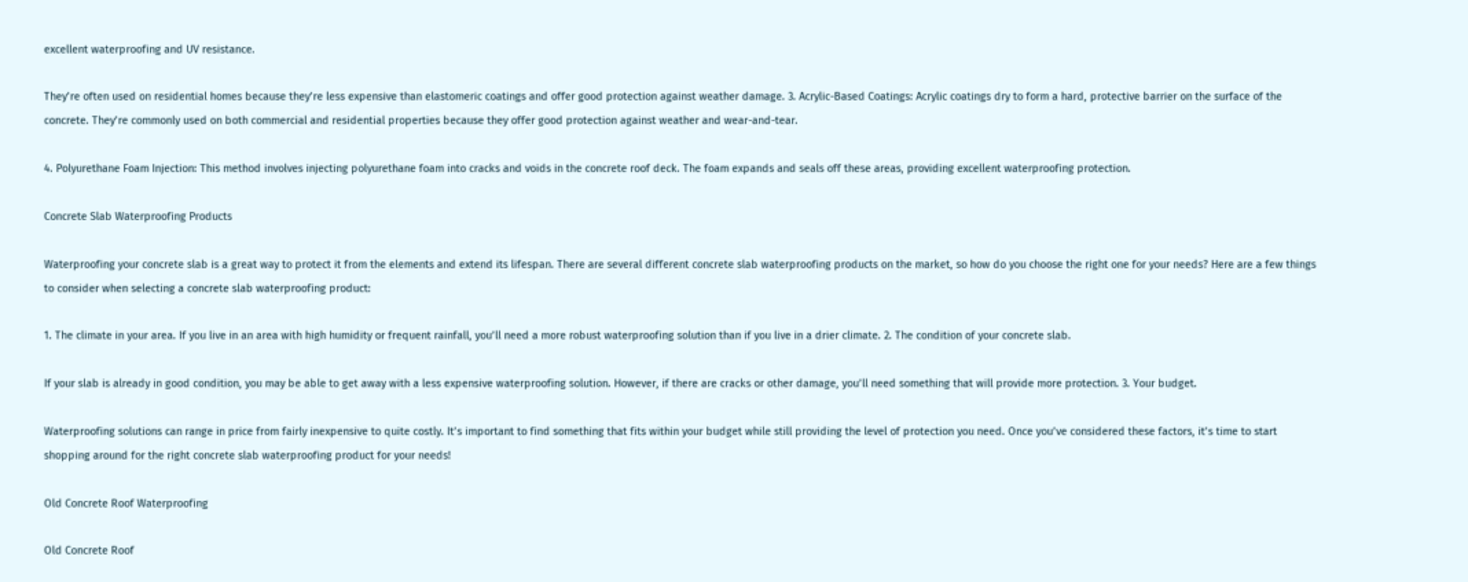excellent waterproofing and UV resistance.

They’re often used on residential homes because they’re less expensive than elastomeric coatings and offer good protection against weather damage. 3. Acrylic-Based Coatings: Acrylic coatings dry to form a hard, protective barrier on the surface of the concrete. They’re commonly used on both commercial and residential properties because they offer good protection against weather and wear-and-tear.

4. Polyurethane Foam Injection: This method involves injecting polyurethane foam into cracks and voids in the concrete roof deck. The foam expands and seals off these areas, providing excellent waterproofing protection.

Concrete Slab Waterproofing Products

Waterproofing your concrete slab is a great way to protect it from the elements and extend its lifespan. There are several different concrete slab waterproofing products on the market, so how do you choose the right one for your needs? Here are a few things to consider when selecting a concrete slab waterproofing product:

1. The climate in your area. If you live in an area with high humidity or frequent rainfall, you’ll need a more robust waterproofing solution than if you live in a drier climate. 2. The condition of your concrete slab.

If your slab is already in good condition, you may be able to get away with a less expensive waterproofing solution. However, if there are cracks or other damage, you’ll need something that will provide more protection. 3. Your budget.

Waterproofing solutions can range in price from fairly inexpensive to quite costly. It’s important to find something that fits within your budget while still providing the level of protection you need. Once you’ve considered these factors, it’s time to start shopping around for the right concrete slab waterproofing product for your needs!

Old Concrete Roof Waterproofing

Old Concrete Roof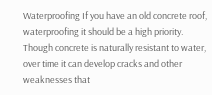Waterproofing If you have an old concrete roof, waterproofing it should be a high priority. Though concrete is naturally resistant to water, over time it can develop cracks and other weaknesses that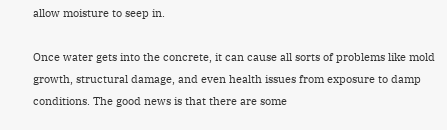allow moisture to seep in.

Once water gets into the concrete, it can cause all sorts of problems like mold growth, structural damage, and even health issues from exposure to damp conditions. The good news is that there are some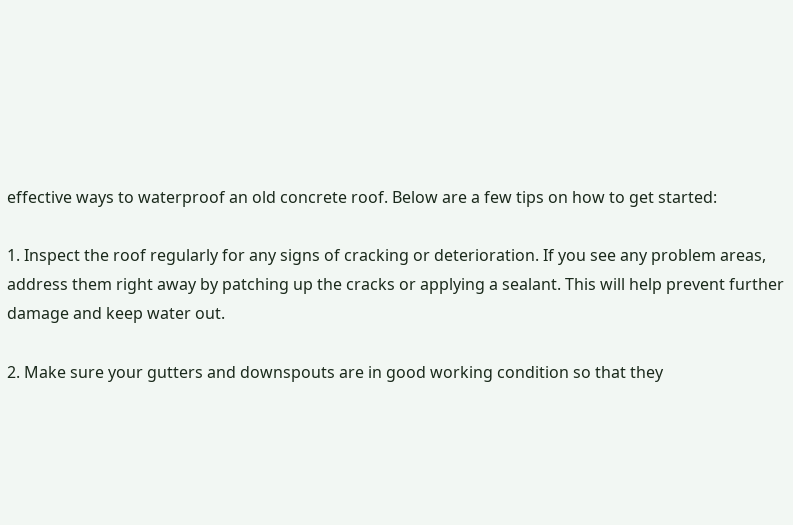effective ways to waterproof an old concrete roof. Below are a few tips on how to get started:

1. Inspect the roof regularly for any signs of cracking or deterioration. If you see any problem areas, address them right away by patching up the cracks or applying a sealant. This will help prevent further damage and keep water out.

2. Make sure your gutters and downspouts are in good working condition so that they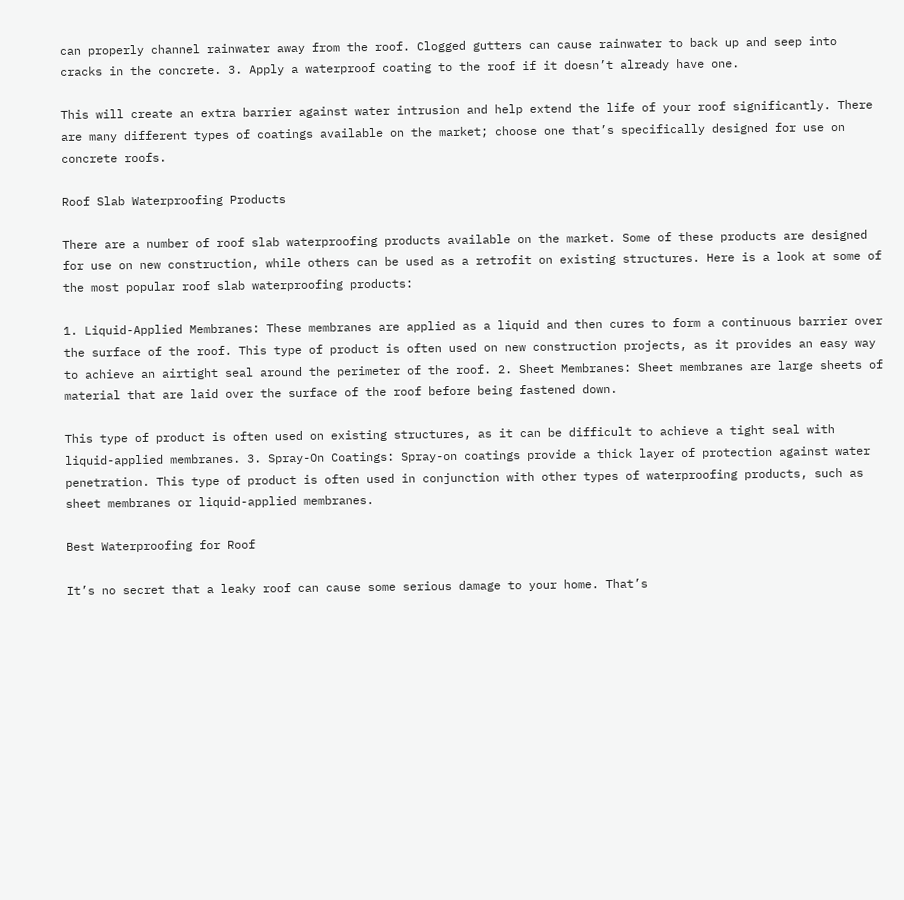can properly channel rainwater away from the roof. Clogged gutters can cause rainwater to back up and seep into cracks in the concrete. 3. Apply a waterproof coating to the roof if it doesn’t already have one.

This will create an extra barrier against water intrusion and help extend the life of your roof significantly. There are many different types of coatings available on the market; choose one that’s specifically designed for use on concrete roofs.

Roof Slab Waterproofing Products

There are a number of roof slab waterproofing products available on the market. Some of these products are designed for use on new construction, while others can be used as a retrofit on existing structures. Here is a look at some of the most popular roof slab waterproofing products:

1. Liquid-Applied Membranes: These membranes are applied as a liquid and then cures to form a continuous barrier over the surface of the roof. This type of product is often used on new construction projects, as it provides an easy way to achieve an airtight seal around the perimeter of the roof. 2. Sheet Membranes: Sheet membranes are large sheets of material that are laid over the surface of the roof before being fastened down.

This type of product is often used on existing structures, as it can be difficult to achieve a tight seal with liquid-applied membranes. 3. Spray-On Coatings: Spray-on coatings provide a thick layer of protection against water penetration. This type of product is often used in conjunction with other types of waterproofing products, such as sheet membranes or liquid-applied membranes.

Best Waterproofing for Roof

It’s no secret that a leaky roof can cause some serious damage to your home. That’s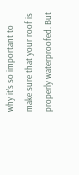why it’s so important to make sure that your roof is properly waterproofed. But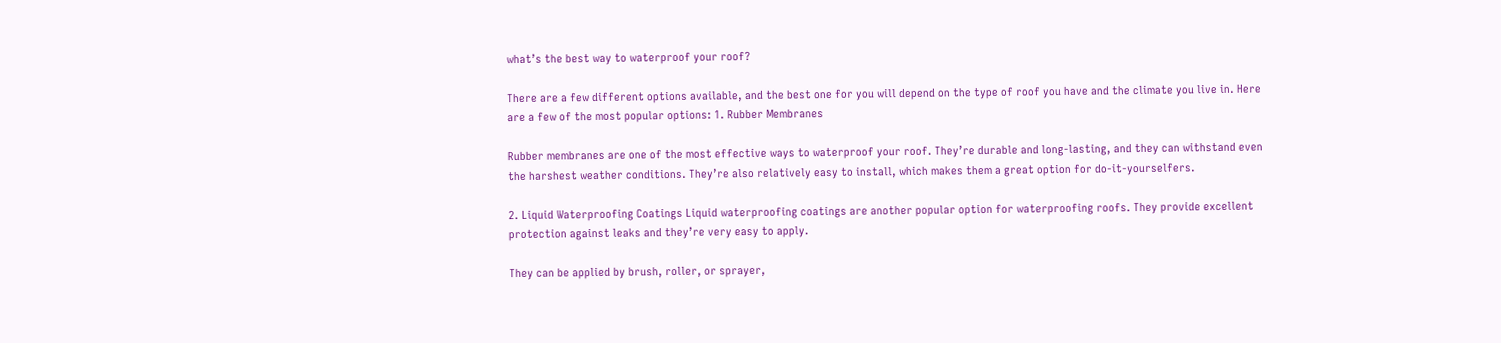what’s the best way to waterproof your roof?

There are a few different options available, and the best one for you will depend on the type of roof you have and the climate you live in. Here are a few of the most popular options: 1. Rubber Membranes

Rubber membranes are one of the most effective ways to waterproof your roof. They’re durable and long-lasting, and they can withstand even the harshest weather conditions. They’re also relatively easy to install, which makes them a great option for do-it-yourselfers.

2. Liquid Waterproofing Coatings Liquid waterproofing coatings are another popular option for waterproofing roofs. They provide excellent protection against leaks and they’re very easy to apply.

They can be applied by brush, roller, or sprayer,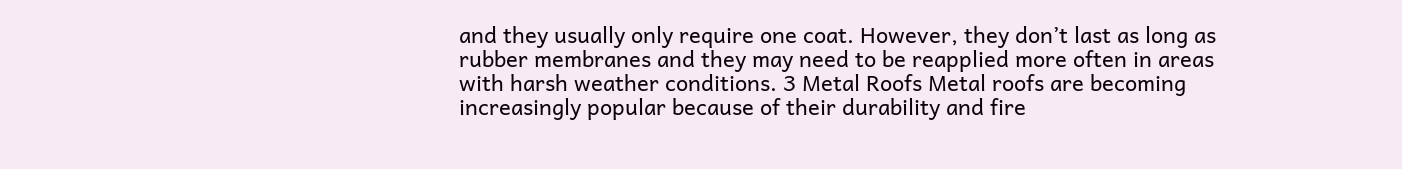and they usually only require one coat. However, they don’t last as long as rubber membranes and they may need to be reapplied more often in areas with harsh weather conditions. 3 Metal Roofs Metal roofs are becoming increasingly popular because of their durability and fire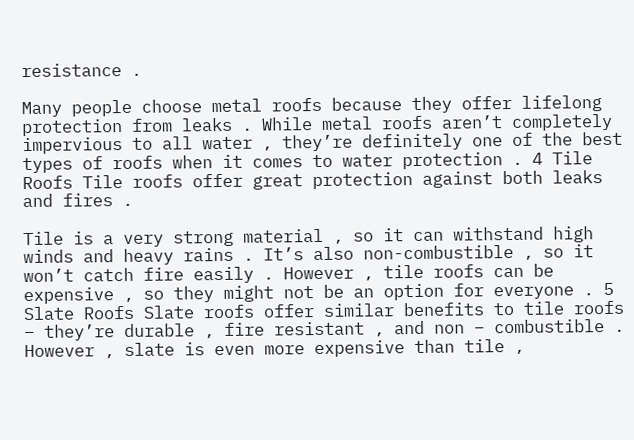resistance .

Many people choose metal roofs because they offer lifelong protection from leaks . While metal roofs aren’t completely impervious to all water , they’re definitely one of the best types of roofs when it comes to water protection . 4 Tile Roofs Tile roofs offer great protection against both leaks and fires .

Tile is a very strong material , so it can withstand high winds and heavy rains . It’s also non-combustible , so it won’t catch fire easily . However , tile roofs can be expensive , so they might not be an option for everyone . 5 Slate Roofs Slate roofs offer similar benefits to tile roofs – they’re durable , fire resistant , and non – combustible . However , slate is even more expensive than tile ,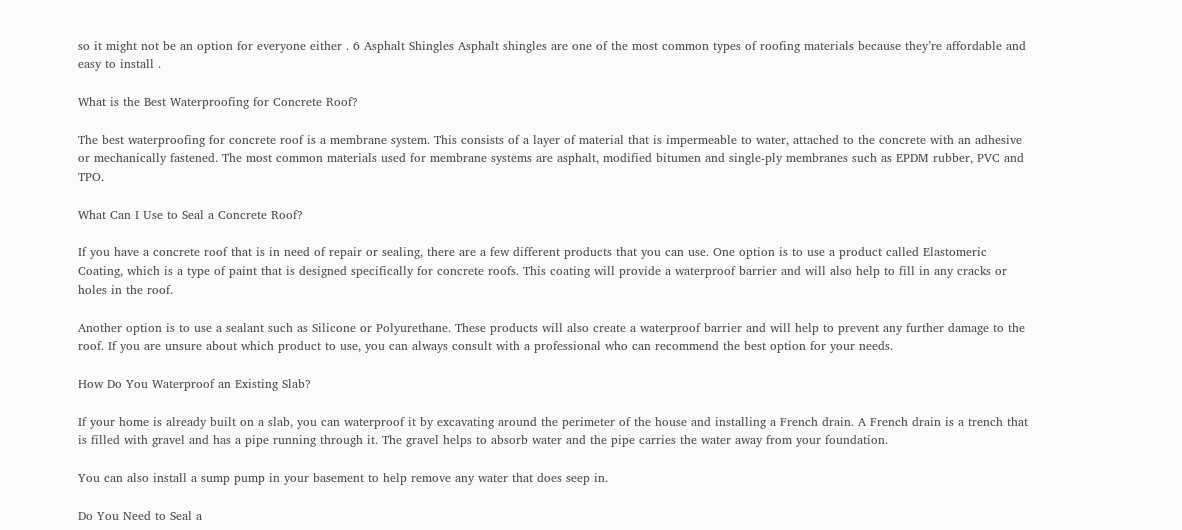so it might not be an option for everyone either . 6 Asphalt Shingles Asphalt shingles are one of the most common types of roofing materials because they’re affordable and easy to install .

What is the Best Waterproofing for Concrete Roof?

The best waterproofing for concrete roof is a membrane system. This consists of a layer of material that is impermeable to water, attached to the concrete with an adhesive or mechanically fastened. The most common materials used for membrane systems are asphalt, modified bitumen and single-ply membranes such as EPDM rubber, PVC and TPO.

What Can I Use to Seal a Concrete Roof?

If you have a concrete roof that is in need of repair or sealing, there are a few different products that you can use. One option is to use a product called Elastomeric Coating, which is a type of paint that is designed specifically for concrete roofs. This coating will provide a waterproof barrier and will also help to fill in any cracks or holes in the roof.

Another option is to use a sealant such as Silicone or Polyurethane. These products will also create a waterproof barrier and will help to prevent any further damage to the roof. If you are unsure about which product to use, you can always consult with a professional who can recommend the best option for your needs.

How Do You Waterproof an Existing Slab?

If your home is already built on a slab, you can waterproof it by excavating around the perimeter of the house and installing a French drain. A French drain is a trench that is filled with gravel and has a pipe running through it. The gravel helps to absorb water and the pipe carries the water away from your foundation.

You can also install a sump pump in your basement to help remove any water that does seep in.

Do You Need to Seal a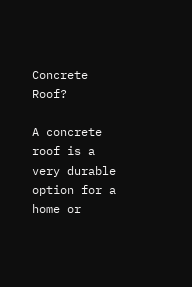Concrete Roof?

A concrete roof is a very durable option for a home or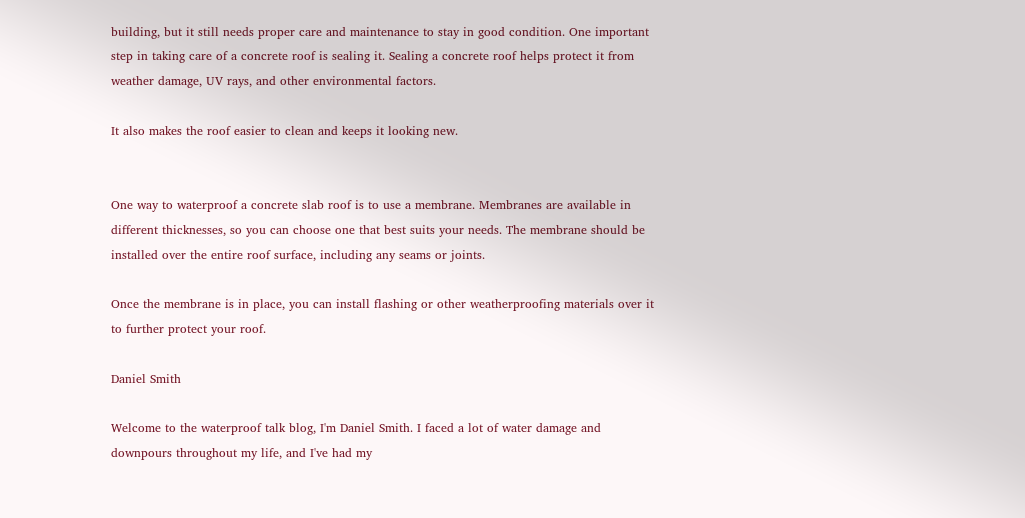building, but it still needs proper care and maintenance to stay in good condition. One important step in taking care of a concrete roof is sealing it. Sealing a concrete roof helps protect it from weather damage, UV rays, and other environmental factors.

It also makes the roof easier to clean and keeps it looking new.


One way to waterproof a concrete slab roof is to use a membrane. Membranes are available in different thicknesses, so you can choose one that best suits your needs. The membrane should be installed over the entire roof surface, including any seams or joints.

Once the membrane is in place, you can install flashing or other weatherproofing materials over it to further protect your roof.

Daniel Smith

Welcome to the waterproof talk blog, I'm Daniel Smith. I faced a lot of water damage and downpours throughout my life, and I've had my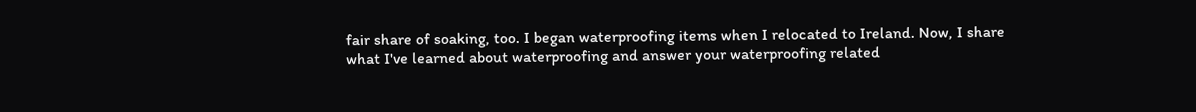fair share of soaking, too. I began waterproofing items when I relocated to Ireland. Now, I share what I've learned about waterproofing and answer your waterproofing related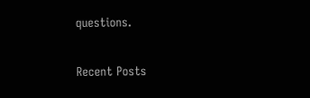questions.

Recent Posts